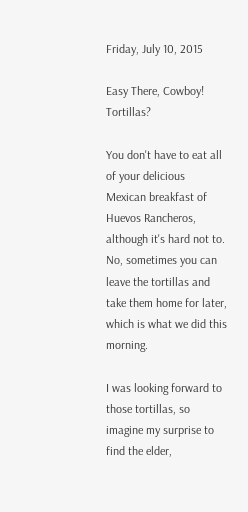Friday, July 10, 2015

Easy There, Cowboy! Tortillas?

You don't have to eat all of your delicious Mexican breakfast of Huevos Rancheros, although it's hard not to. No, sometimes you can leave the tortillas and take them home for later, which is what we did this morning.

I was looking forward to those tortillas, so imagine my surprise to find the elder,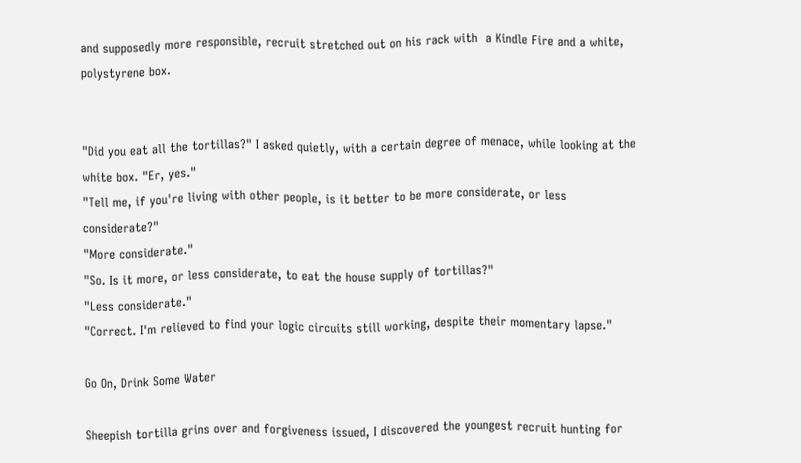and supposedly more responsible, recruit stretched out on his rack with  a Kindle Fire and a white, polystyrene box.


"Did you eat all the tortillas?" I asked quietly, with a certain degree of menace, while looking at the white box. "Er, yes."
"Tell me, if you're living with other people, is it better to be more considerate, or less considerate?"
"More considerate."
"So. Is it more, or less considerate, to eat the house supply of tortillas?"
"Less considerate."
"Correct. I'm relieved to find your logic circuits still working, despite their momentary lapse."

Go On, Drink Some Water

Sheepish tortilla grins over and forgiveness issued, I discovered the youngest recruit hunting for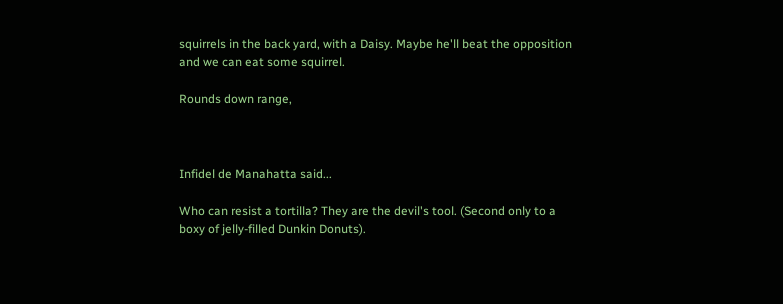squirrels in the back yard, with a Daisy. Maybe he'll beat the opposition and we can eat some squirrel.

Rounds down range,



Infidel de Manahatta said...

Who can resist a tortilla? They are the devil's tool. (Second only to a boxy of jelly-filled Dunkin Donuts).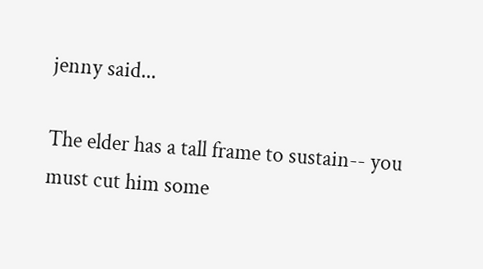jenny said...

The elder has a tall frame to sustain-- you must cut him some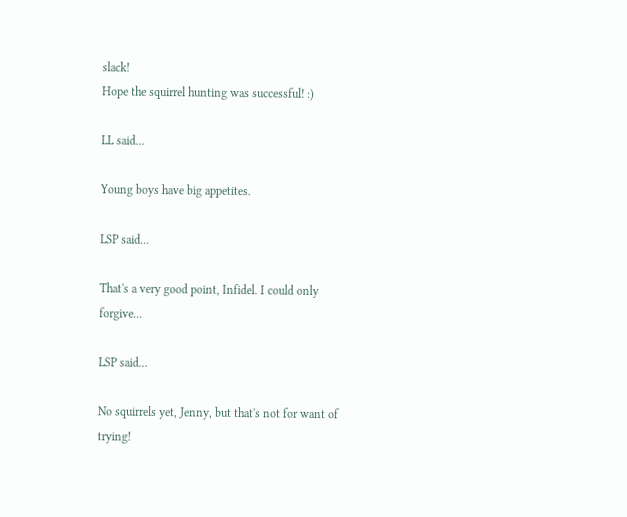slack!
Hope the squirrel hunting was successful! :)

LL said...

Young boys have big appetites.

LSP said...

That's a very good point, Infidel. I could only forgive...

LSP said...

No squirrels yet, Jenny, but that's not for want of trying!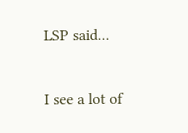LSP said...

I see a lot of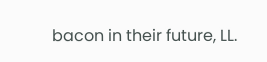bacon in their future, LL.